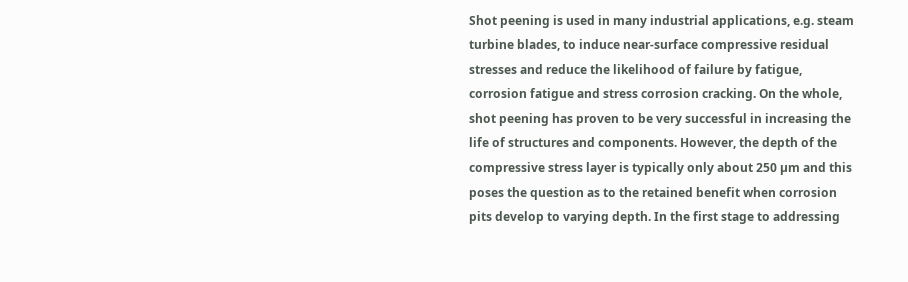Shot peening is used in many industrial applications, e.g. steam turbine blades, to induce near-surface compressive residual stresses and reduce the likelihood of failure by fatigue, corrosion fatigue and stress corrosion cracking. On the whole, shot peening has proven to be very successful in increasing the life of structures and components. However, the depth of the compressive stress layer is typically only about 250 µm and this poses the question as to the retained benefit when corrosion pits develop to varying depth. In the first stage to addressing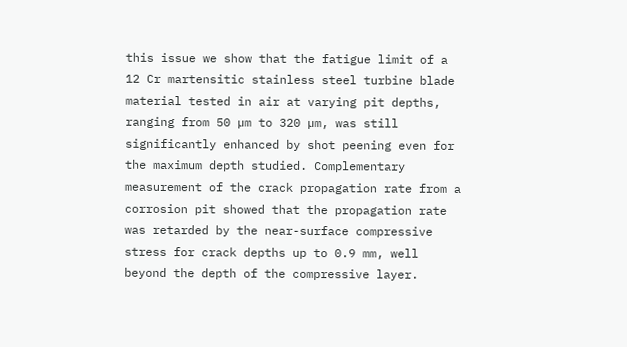this issue we show that the fatigue limit of a 12 Cr martensitic stainless steel turbine blade material tested in air at varying pit depths, ranging from 50 µm to 320 µm, was still significantly enhanced by shot peening even for the maximum depth studied. Complementary measurement of the crack propagation rate from a corrosion pit showed that the propagation rate was retarded by the near-surface compressive stress for crack depths up to 0.9 mm, well beyond the depth of the compressive layer.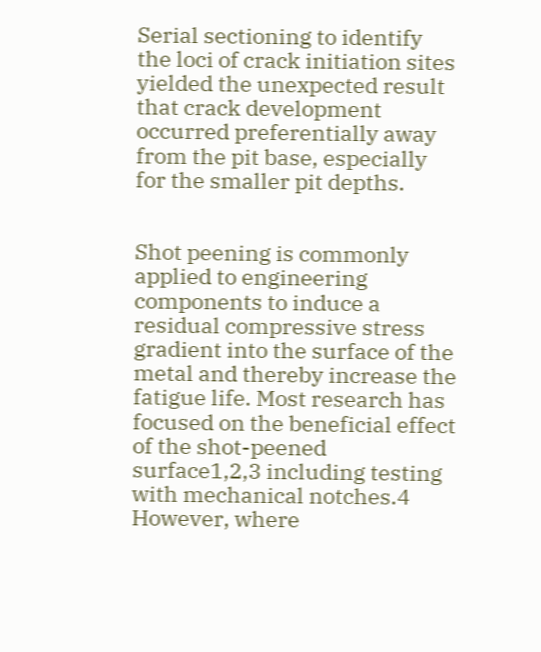Serial sectioning to identify the loci of crack initiation sites yielded the unexpected result that crack development occurred preferentially away from the pit base, especially for the smaller pit depths.


Shot peening is commonly applied to engineering components to induce a residual compressive stress gradient into the surface of the metal and thereby increase the fatigue life. Most research has focused on the beneficial effect of the shot-peened surface1,2,3 including testing with mechanical notches.4 However, where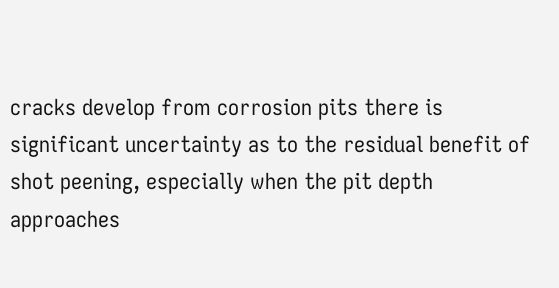cracks develop from corrosion pits there is significant uncertainty as to the residual benefit of shot peening, especially when the pit depth approaches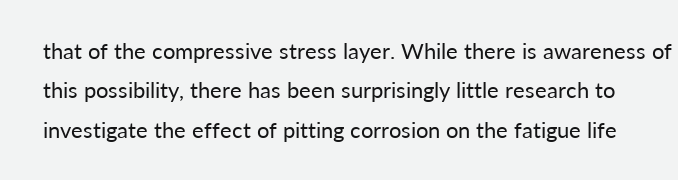that of the compressive stress layer. While there is awareness of this possibility, there has been surprisingly little research to investigate the effect of pitting corrosion on the fatigue life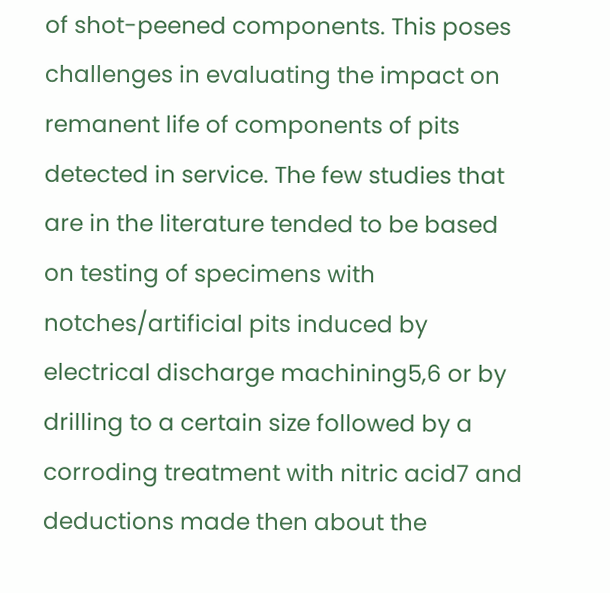of shot-peened components. This poses challenges in evaluating the impact on remanent life of components of pits detected in service. The few studies that are in the literature tended to be based on testing of specimens with notches/artificial pits induced by electrical discharge machining5,6 or by drilling to a certain size followed by a corroding treatment with nitric acid7 and deductions made then about the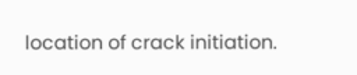location of crack initiation.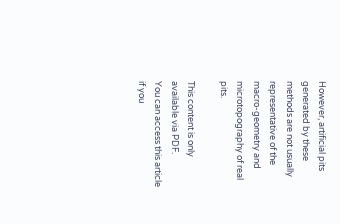However, artificial pits generated by these methods are not usually representative of the macro-geometry and microtopography of real pits.

This content is only available via PDF.
You can access this article if you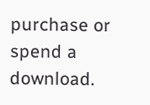purchase or spend a download.